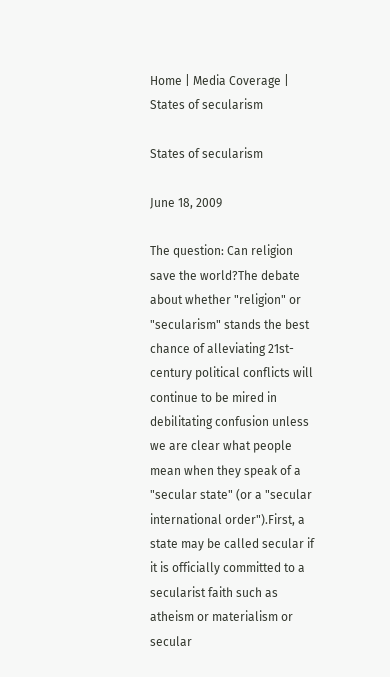Home | Media Coverage | States of secularism

States of secularism

June 18, 2009

The question: Can religion save the world?The debate about whether "religion" or "secularism" stands the best chance of alleviating 21st-century political conflicts will continue to be mired in debilitating confusion unless we are clear what people mean when they speak of a "secular state" (or a "secular international order").First, a state may be called secular if it is officially committed to a secularist faith such as atheism or materialism or secular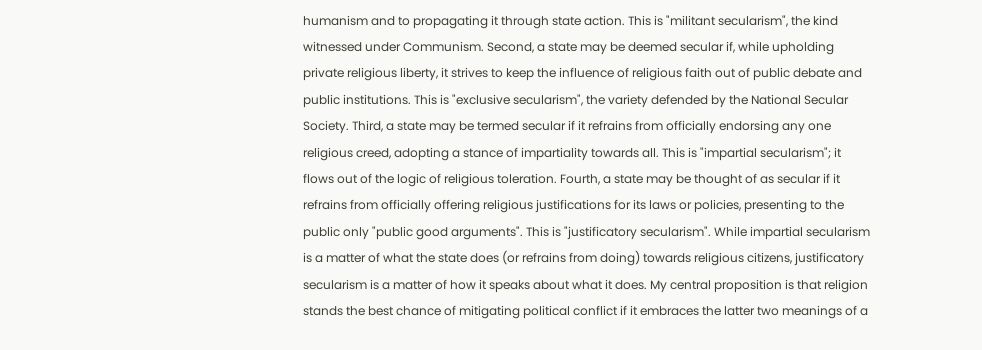humanism and to propagating it through state action. This is "militant secularism", the kind witnessed under Communism. Second, a state may be deemed secular if, while upholding private religious liberty, it strives to keep the influence of religious faith out of public debate and public institutions. This is "exclusive secularism", the variety defended by the National Secular Society. Third, a state may be termed secular if it refrains from officially endorsing any one religious creed, adopting a stance of impartiality towards all. This is "impartial secularism"; it flows out of the logic of religious toleration. Fourth, a state may be thought of as secular if it refrains from officially offering religious justifications for its laws or policies, presenting to the public only "public good arguments". This is "justificatory secularism". While impartial secularism is a matter of what the state does (or refrains from doing) towards religious citizens, justificatory secularism is a matter of how it speaks about what it does. My central proposition is that religion stands the best chance of mitigating political conflict if it embraces the latter two meanings of a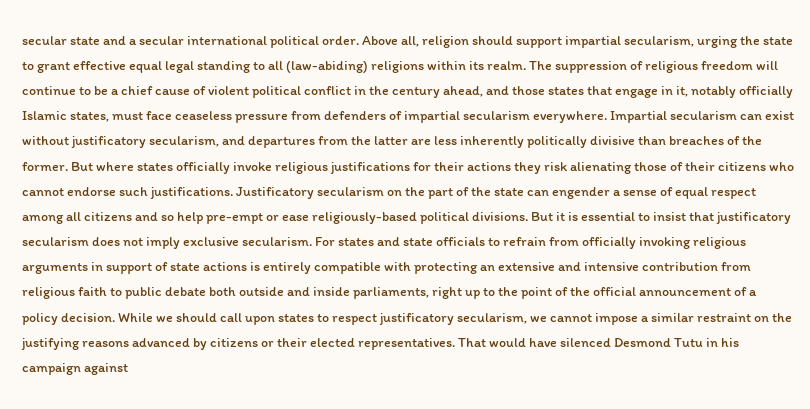secular state and a secular international political order. Above all, religion should support impartial secularism, urging the state to grant effective equal legal standing to all (law-abiding) religions within its realm. The suppression of religious freedom will continue to be a chief cause of violent political conflict in the century ahead, and those states that engage in it, notably officially Islamic states, must face ceaseless pressure from defenders of impartial secularism everywhere. Impartial secularism can exist without justificatory secularism, and departures from the latter are less inherently politically divisive than breaches of the former. But where states officially invoke religious justifications for their actions they risk alienating those of their citizens who cannot endorse such justifications. Justificatory secularism on the part of the state can engender a sense of equal respect among all citizens and so help pre-empt or ease religiously-based political divisions. But it is essential to insist that justificatory secularism does not imply exclusive secularism. For states and state officials to refrain from officially invoking religious arguments in support of state actions is entirely compatible with protecting an extensive and intensive contribution from religious faith to public debate both outside and inside parliaments, right up to the point of the official announcement of a policy decision. While we should call upon states to respect justificatory secularism, we cannot impose a similar restraint on the justifying reasons advanced by citizens or their elected representatives. That would have silenced Desmond Tutu in his campaign against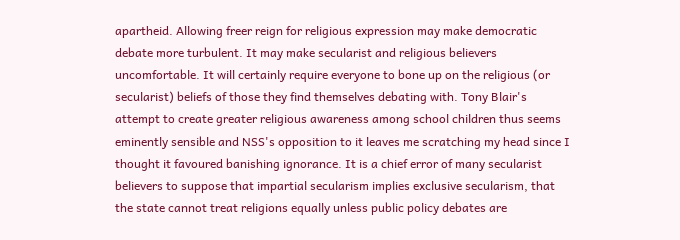apartheid. Allowing freer reign for religious expression may make democratic debate more turbulent. It may make secularist and religious believers uncomfortable. It will certainly require everyone to bone up on the religious (or secularist) beliefs of those they find themselves debating with. Tony Blair's attempt to create greater religious awareness among school children thus seems eminently sensible and NSS's opposition to it leaves me scratching my head since I thought it favoured banishing ignorance. It is a chief error of many secularist believers to suppose that impartial secularism implies exclusive secularism, that the state cannot treat religions equally unless public policy debates are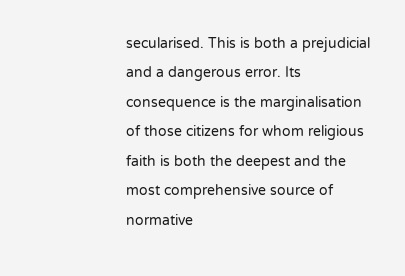secularised. This is both a prejudicial and a dangerous error. Its consequence is the marginalisation of those citizens for whom religious faith is both the deepest and the most comprehensive source of normative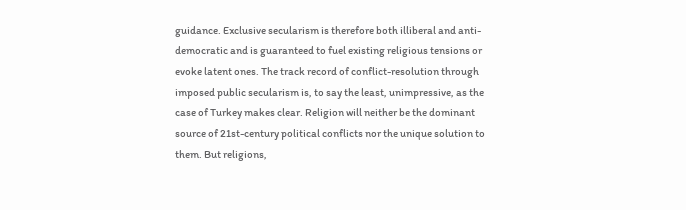guidance. Exclusive secularism is therefore both illiberal and anti-democratic and is guaranteed to fuel existing religious tensions or evoke latent ones. The track record of conflict-resolution through imposed public secularism is, to say the least, unimpressive, as the case of Turkey makes clear. Religion will neither be the dominant source of 21st-century political conflicts nor the unique solution to them. But religions,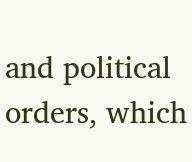and political orders, which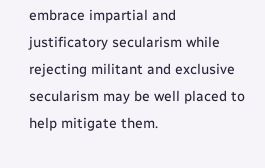embrace impartial and justificatory secularism while rejecting militant and exclusive secularism may be well placed to help mitigate them.